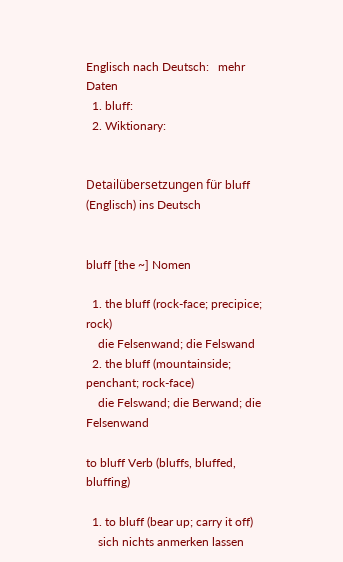Englisch nach Deutsch:   mehr Daten
  1. bluff:
  2. Wiktionary:


Detailübersetzungen für bluff (Englisch) ins Deutsch


bluff [the ~] Nomen

  1. the bluff (rock-face; precipice; rock)
    die Felsenwand; die Felswand
  2. the bluff (mountainside; penchant; rock-face)
    die Felswand; die Berwand; die Felsenwand

to bluff Verb (bluffs, bluffed, bluffing)

  1. to bluff (bear up; carry it off)
    sich nichts anmerken lassen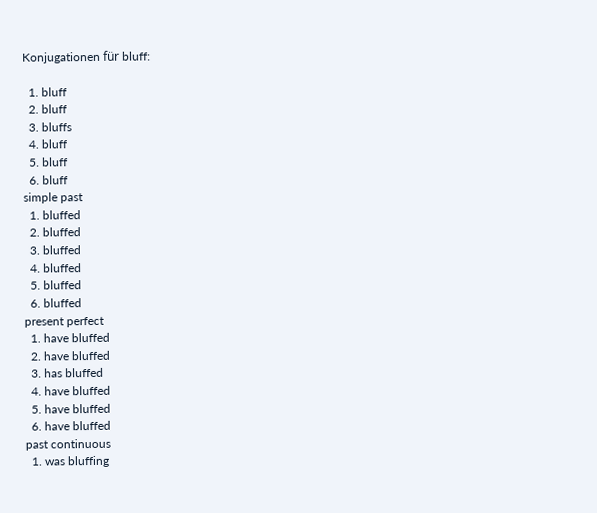Konjugationen für bluff:

  1. bluff
  2. bluff
  3. bluffs
  4. bluff
  5. bluff
  6. bluff
simple past
  1. bluffed
  2. bluffed
  3. bluffed
  4. bluffed
  5. bluffed
  6. bluffed
present perfect
  1. have bluffed
  2. have bluffed
  3. has bluffed
  4. have bluffed
  5. have bluffed
  6. have bluffed
past continuous
  1. was bluffing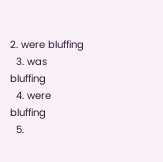2. were bluffing
  3. was bluffing
  4. were bluffing
  5.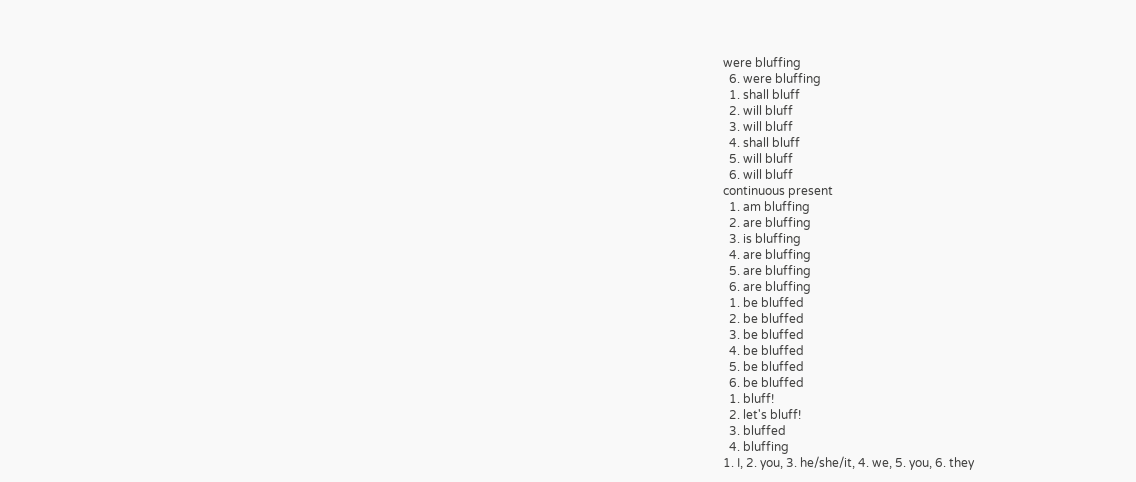were bluffing
  6. were bluffing
  1. shall bluff
  2. will bluff
  3. will bluff
  4. shall bluff
  5. will bluff
  6. will bluff
continuous present
  1. am bluffing
  2. are bluffing
  3. is bluffing
  4. are bluffing
  5. are bluffing
  6. are bluffing
  1. be bluffed
  2. be bluffed
  3. be bluffed
  4. be bluffed
  5. be bluffed
  6. be bluffed
  1. bluff!
  2. let's bluff!
  3. bluffed
  4. bluffing
1. I, 2. you, 3. he/she/it, 4. we, 5. you, 6. they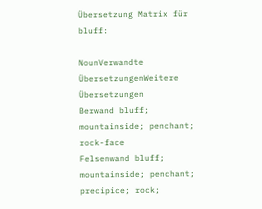Übersetzung Matrix für bluff:

NounVerwandte ÜbersetzungenWeitere Übersetzungen
Berwand bluff; mountainside; penchant; rock-face
Felsenwand bluff; mountainside; penchant; precipice; rock;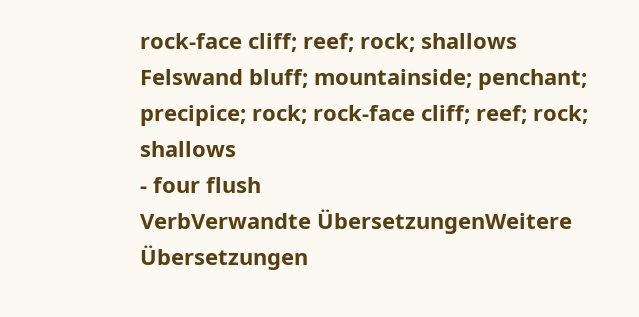rock-face cliff; reef; rock; shallows
Felswand bluff; mountainside; penchant; precipice; rock; rock-face cliff; reef; rock; shallows
- four flush
VerbVerwandte ÜbersetzungenWeitere Übersetzungen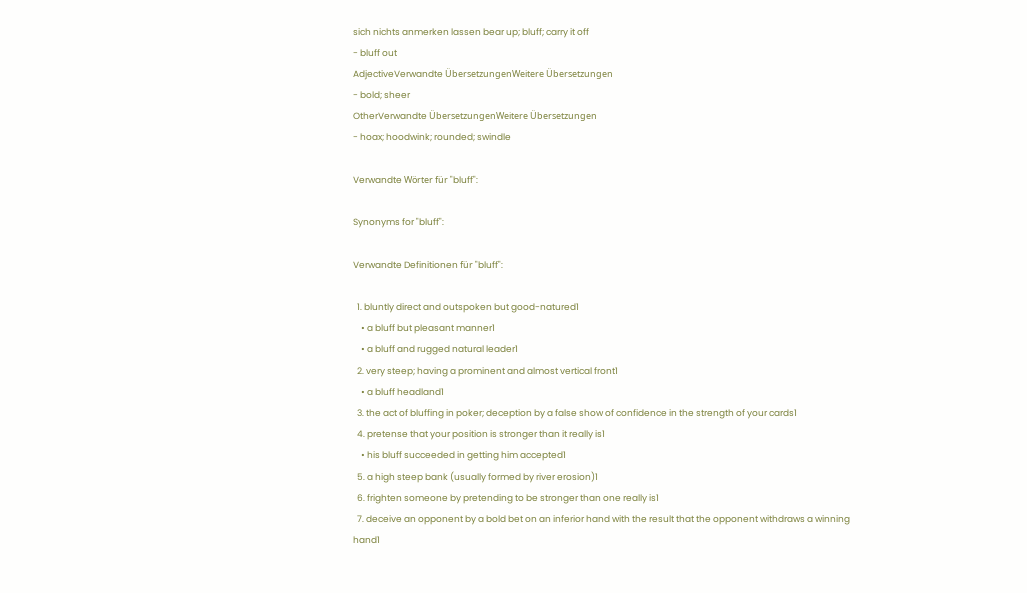sich nichts anmerken lassen bear up; bluff; carry it off
- bluff out
AdjectiveVerwandte ÜbersetzungenWeitere Übersetzungen
- bold; sheer
OtherVerwandte ÜbersetzungenWeitere Übersetzungen
- hoax; hoodwink; rounded; swindle

Verwandte Wörter für "bluff":

Synonyms for "bluff":

Verwandte Definitionen für "bluff":

  1. bluntly direct and outspoken but good-natured1
    • a bluff but pleasant manner1
    • a bluff and rugged natural leader1
  2. very steep; having a prominent and almost vertical front1
    • a bluff headland1
  3. the act of bluffing in poker; deception by a false show of confidence in the strength of your cards1
  4. pretense that your position is stronger than it really is1
    • his bluff succeeded in getting him accepted1
  5. a high steep bank (usually formed by river erosion)1
  6. frighten someone by pretending to be stronger than one really is1
  7. deceive an opponent by a bold bet on an inferior hand with the result that the opponent withdraws a winning hand1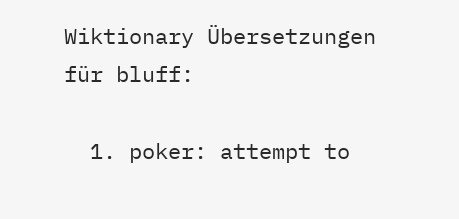Wiktionary Übersetzungen für bluff:

  1. poker: attempt to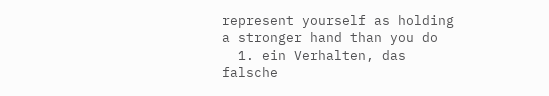represent yourself as holding a stronger hand than you do
  1. ein Verhalten, das falsche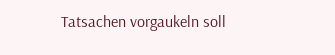Tatsachen vorgaukeln soll